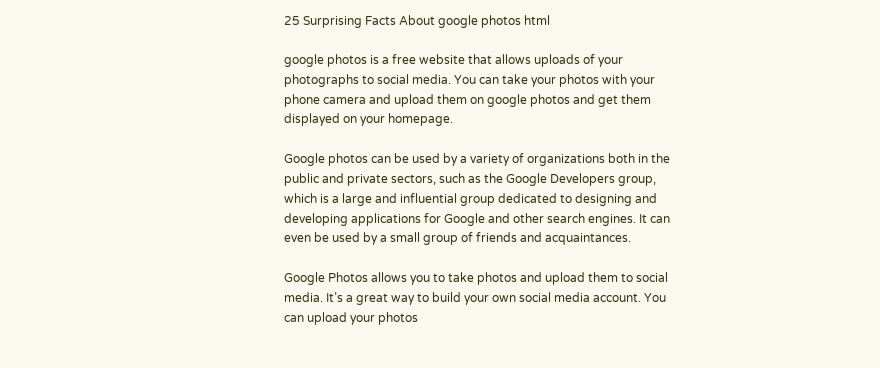25 Surprising Facts About google photos html

google photos is a free website that allows uploads of your photographs to social media. You can take your photos with your phone camera and upload them on google photos and get them displayed on your homepage.

Google photos can be used by a variety of organizations both in the public and private sectors, such as the Google Developers group, which is a large and influential group dedicated to designing and developing applications for Google and other search engines. It can even be used by a small group of friends and acquaintances.

Google Photos allows you to take photos and upload them to social media. It’s a great way to build your own social media account. You can upload your photos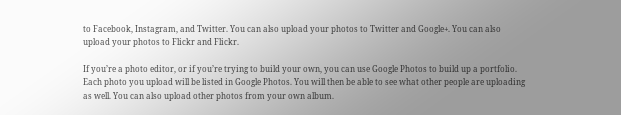to Facebook, Instagram, and Twitter. You can also upload your photos to Twitter and Google+. You can also upload your photos to Flickr and Flickr.

If you’re a photo editor, or if you’re trying to build your own, you can use Google Photos to build up a portfolio. Each photo you upload will be listed in Google Photos. You will then be able to see what other people are uploading as well. You can also upload other photos from your own album.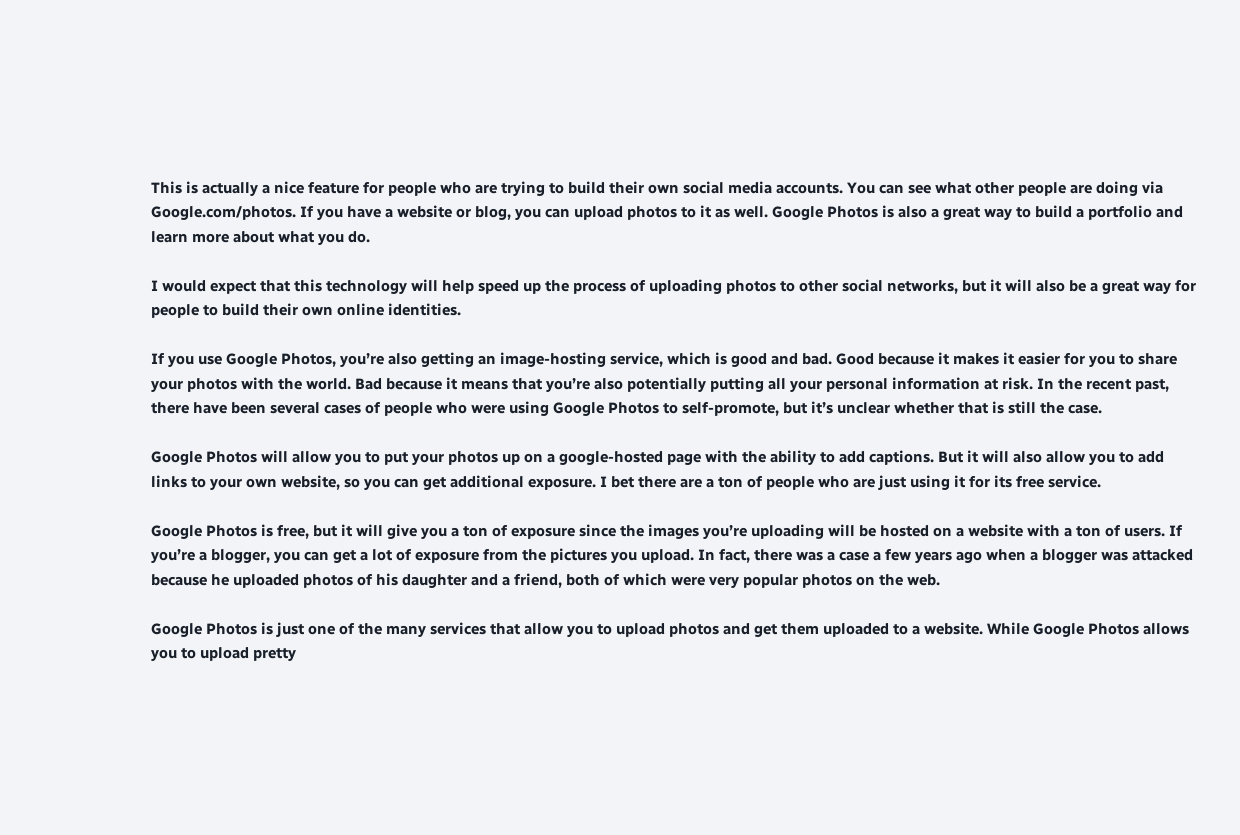This is actually a nice feature for people who are trying to build their own social media accounts. You can see what other people are doing via Google.com/photos. If you have a website or blog, you can upload photos to it as well. Google Photos is also a great way to build a portfolio and learn more about what you do.

I would expect that this technology will help speed up the process of uploading photos to other social networks, but it will also be a great way for people to build their own online identities.

If you use Google Photos, you’re also getting an image-hosting service, which is good and bad. Good because it makes it easier for you to share your photos with the world. Bad because it means that you’re also potentially putting all your personal information at risk. In the recent past, there have been several cases of people who were using Google Photos to self-promote, but it’s unclear whether that is still the case.

Google Photos will allow you to put your photos up on a google-hosted page with the ability to add captions. But it will also allow you to add links to your own website, so you can get additional exposure. I bet there are a ton of people who are just using it for its free service.

Google Photos is free, but it will give you a ton of exposure since the images you’re uploading will be hosted on a website with a ton of users. If you’re a blogger, you can get a lot of exposure from the pictures you upload. In fact, there was a case a few years ago when a blogger was attacked because he uploaded photos of his daughter and a friend, both of which were very popular photos on the web.

Google Photos is just one of the many services that allow you to upload photos and get them uploaded to a website. While Google Photos allows you to upload pretty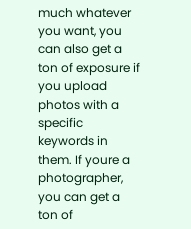much whatever you want, you can also get a ton of exposure if you upload photos with a specific keywords in them. If youre a photographer, you can get a ton of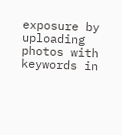exposure by uploading photos with keywords in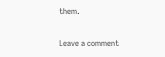them.

Leave a comment